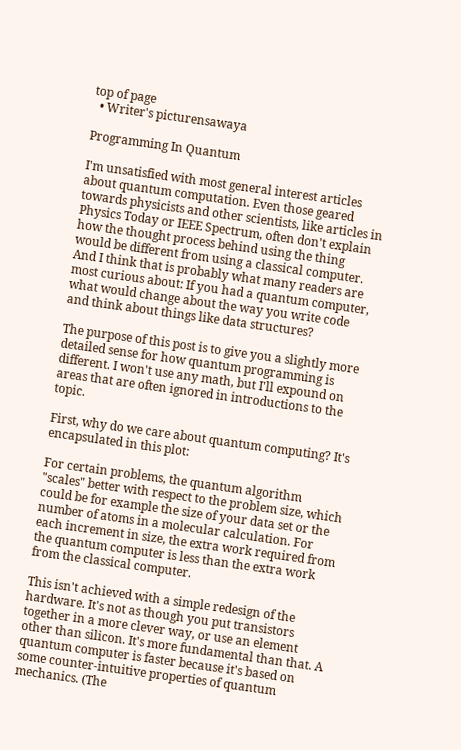top of page
  • Writer's picturensawaya

Programming In Quantum

I'm unsatisfied with most general interest articles about quantum computation. Even those geared towards physicists and other scientists, like articles in Physics Today or IEEE Spectrum, often don't explain how the thought process behind using the thing would be different from using a classical computer. And I think that is probably what many readers are most curious about: If you had a quantum computer, what would change about the way you write code and think about things like data structures?

The purpose of this post is to give you a slightly more detailed sense for how quantum programming is different. I won't use any math, but I'll expound on areas that are often ignored in introductions to the topic.

First, why do we care about quantum computing? It's encapsulated in this plot:

For certain problems, the quantum algorithm "scales" better with respect to the problem size, which could be for example the size of your data set or the number of atoms in a molecular calculation. For each increment in size, the extra work required from the quantum computer is less than the extra work from the classical computer.

This isn't achieved with a simple redesign of the hardware. It's not as though you put transistors together in a more clever way, or use an element other than silicon. It's more fundamental than that. A quantum computer is faster because it's based on some counter-intuitive properties of quantum mechanics. (The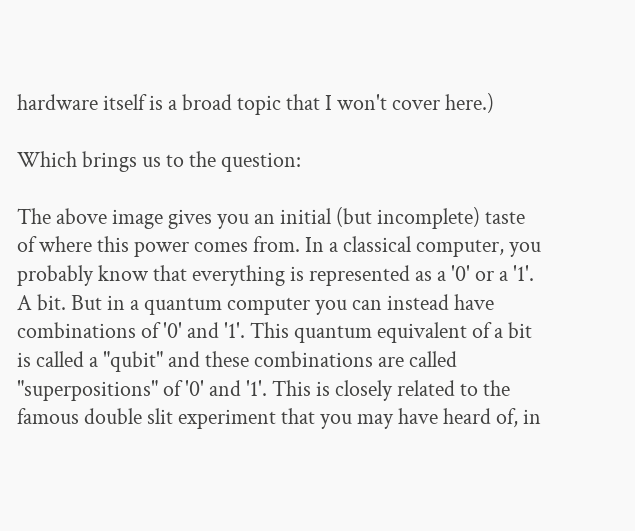hardware itself is a broad topic that I won't cover here.)

Which brings us to the question:

The above image gives you an initial (but incomplete) taste of where this power comes from. In a classical computer, you probably know that everything is represented as a '0' or a '1'. A bit. But in a quantum computer you can instead have combinations of '0' and '1'. This quantum equivalent of a bit is called a "qubit" and these combinations are called "superpositions" of '0' and '1'. This is closely related to the famous double slit experiment that you may have heard of, in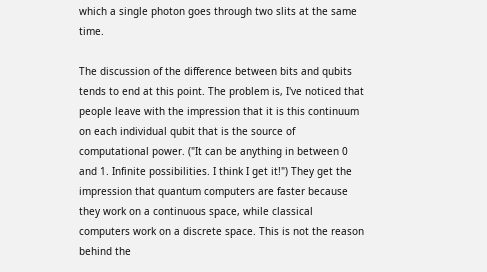which a single photon goes through two slits at the same time.

The discussion of the difference between bits and qubits tends to end at this point. The problem is, I've noticed that people leave with the impression that it is this continuum on each individual qubit that is the source of computational power. ("It can be anything in between 0 and 1. Infinite possibilities. I think I get it!") They get the impression that quantum computers are faster because they work on a continuous space, while classical computers work on a discrete space. This is not the reason behind the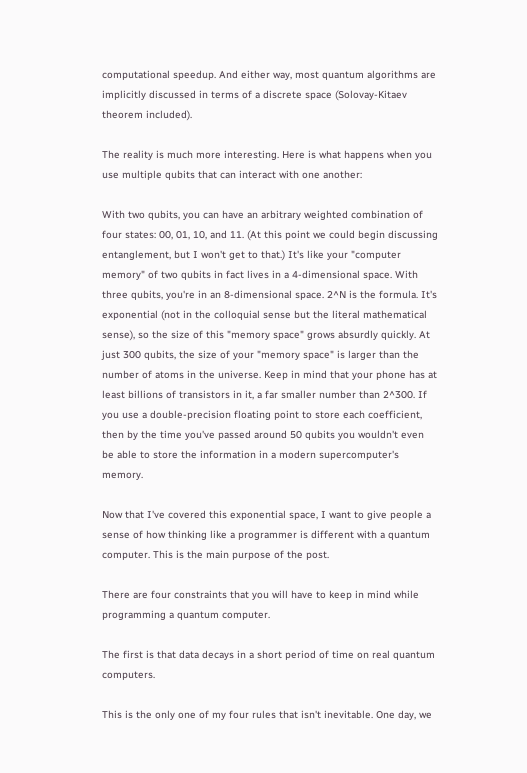computational speedup. And either way, most quantum algorithms are implicitly discussed in terms of a discrete space (Solovay-Kitaev theorem included).

The reality is much more interesting. Here is what happens when you use multiple qubits that can interact with one another:

With two qubits, you can have an arbitrary weighted combination of four states: 00, 01, 10, and 11. (At this point we could begin discussing entanglement, but I won't get to that.) It's like your "computer memory" of two qubits in fact lives in a 4-dimensional space. With three qubits, you're in an 8-dimensional space. 2^N is the formula. It's exponential (not in the colloquial sense but the literal mathematical sense), so the size of this "memory space" grows absurdly quickly. At just 300 qubits, the size of your "memory space" is larger than the number of atoms in the universe. Keep in mind that your phone has at least billions of transistors in it, a far smaller number than 2^300. If you use a double-precision floating point to store each coefficient, then by the time you've passed around 50 qubits you wouldn't even be able to store the information in a modern supercomputer's memory.

Now that I've covered this exponential space, I want to give people a sense of how thinking like a programmer is different with a quantum computer. This is the main purpose of the post.

There are four constraints that you will have to keep in mind while programming a quantum computer.

The first is that data decays in a short period of time on real quantum computers.

This is the only one of my four rules that isn't inevitable. One day, we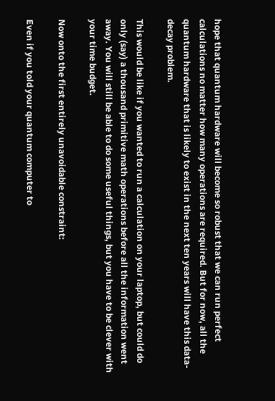hope that quantum hardware will become so robust that we can run perfect calculations no matter how many operations are required. But for now, all the quantum hardware that is likely to exist in the next ten years will have this data-decay problem.

This would be like if you wanted to run a calculation on your laptop, but could do only (say) a thousand primitive math operations before all the information went away. You will still be able to do some useful things, but you have to be clever with your time budget.

Now onto the first entirely unavoidable constraint:

Even if you told your quantum computer to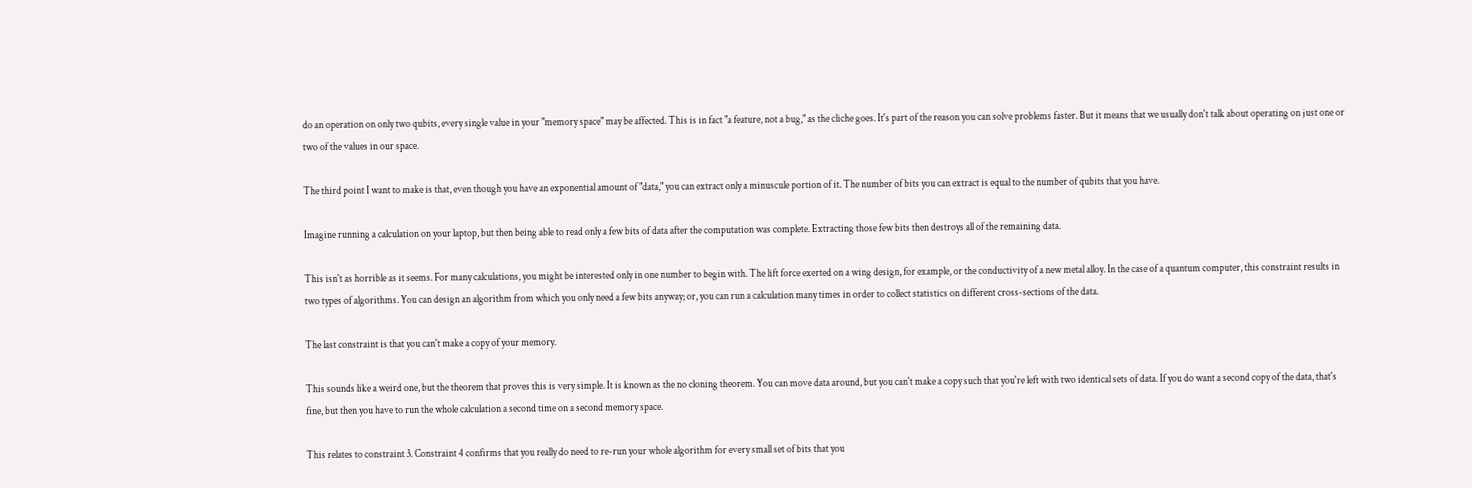do an operation on only two qubits, every single value in your "memory space" may be affected. This is in fact "a feature, not a bug," as the cliche goes. It's part of the reason you can solve problems faster. But it means that we usually don't talk about operating on just one or two of the values in our space.

The third point I want to make is that, even though you have an exponential amount of "data," you can extract only a minuscule portion of it. The number of bits you can extract is equal to the number of qubits that you have.

Imagine running a calculation on your laptop, but then being able to read only a few bits of data after the computation was complete. Extracting those few bits then destroys all of the remaining data.

This isn't as horrible as it seems. For many calculations, you might be interested only in one number to begin with. The lift force exerted on a wing design, for example, or the conductivity of a new metal alloy. In the case of a quantum computer, this constraint results in two types of algorithms. You can design an algorithm from which you only need a few bits anyway; or, you can run a calculation many times in order to collect statistics on different cross-sections of the data.

The last constraint is that you can't make a copy of your memory.

This sounds like a weird one, but the theorem that proves this is very simple. It is known as the no cloning theorem. You can move data around, but you can't make a copy such that you're left with two identical sets of data. If you do want a second copy of the data, that's fine, but then you have to run the whole calculation a second time on a second memory space.

This relates to constraint 3. Constraint 4 confirms that you really do need to re-run your whole algorithm for every small set of bits that you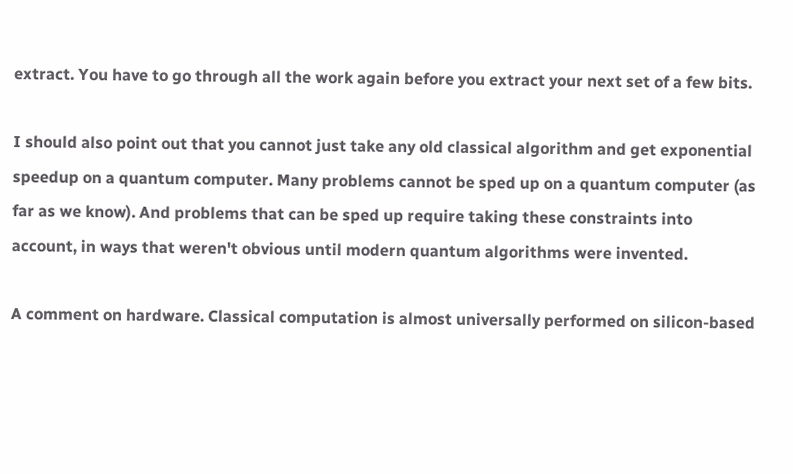extract. You have to go through all the work again before you extract your next set of a few bits.

I should also point out that you cannot just take any old classical algorithm and get exponential speedup on a quantum computer. Many problems cannot be sped up on a quantum computer (as far as we know). And problems that can be sped up require taking these constraints into account, in ways that weren't obvious until modern quantum algorithms were invented.

A comment on hardware. Classical computation is almost universally performed on silicon-based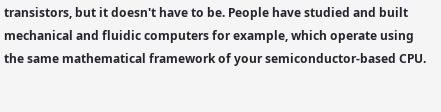transistors, but it doesn't have to be. People have studied and built mechanical and fluidic computers for example, which operate using the same mathematical framework of your semiconductor-based CPU.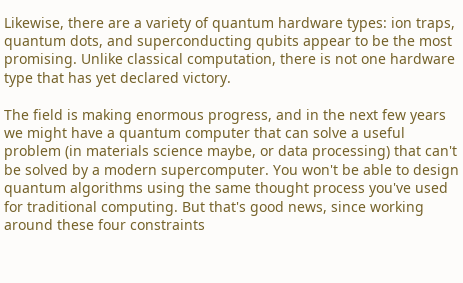Likewise, there are a variety of quantum hardware types: ion traps, quantum dots, and superconducting qubits appear to be the most promising. Unlike classical computation, there is not one hardware type that has yet declared victory.

The field is making enormous progress, and in the next few years we might have a quantum computer that can solve a useful problem (in materials science maybe, or data processing) that can't be solved by a modern supercomputer. You won't be able to design quantum algorithms using the same thought process you've used for traditional computing. But that's good news, since working around these four constraints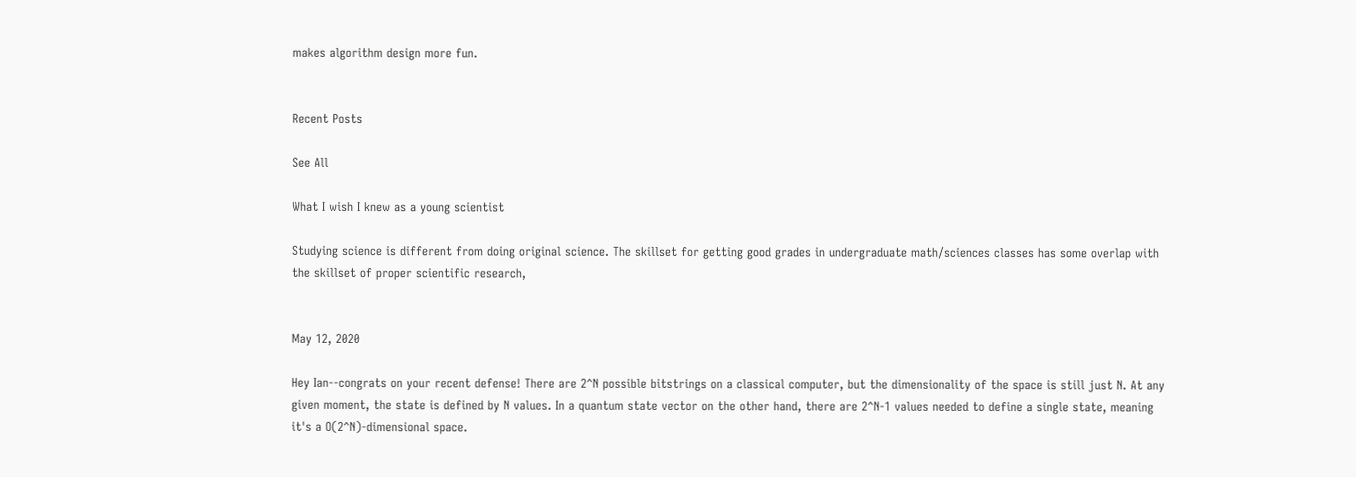makes algorithm design more fun.


Recent Posts

See All

What I wish I knew as a young scientist

Studying science is different from doing original science. The skillset for getting good grades in undergraduate math/sciences classes has some overlap with the skillset of proper scientific research,


May 12, 2020

Hey Ian--congrats on your recent defense! There are 2^N possible bitstrings on a classical computer, but the dimensionality of the space is still just N. At any given moment, the state is defined by N values. In a quantum state vector on the other hand, there are 2^N-1 values needed to define a single state, meaning it's a O(2^N)-dimensional space.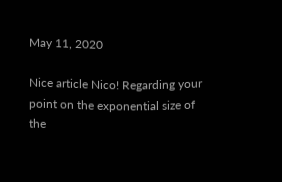May 11, 2020

Nice article Nico! Regarding your point on the exponential size of the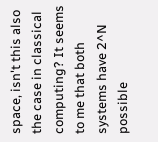space, isn't this also the case in classical computing? It seems to me that both systems have 2^N possible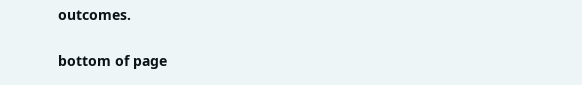outcomes.

bottom of page